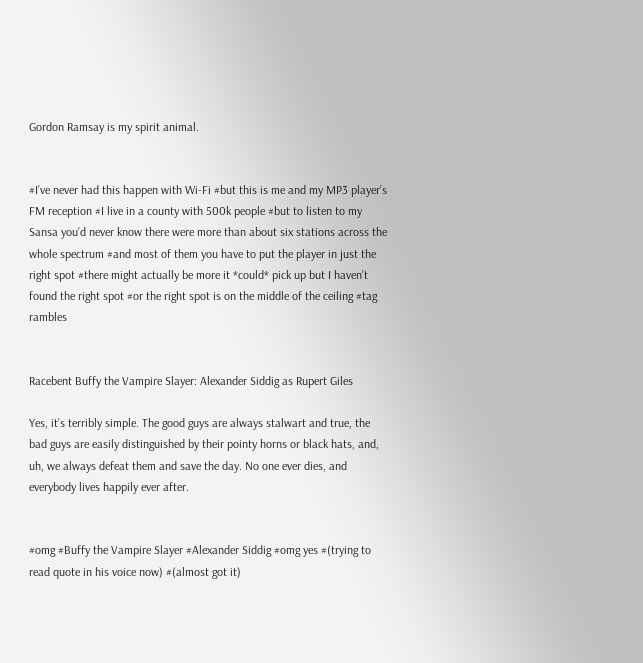Gordon Ramsay is my spirit animal.


#I’ve never had this happen with Wi-Fi #but this is me and my MP3 player’s FM reception #I live in a county with 500k people #but to listen to my Sansa you’d never know there were more than about six stations across the whole spectrum #and most of them you have to put the player in just the right spot #there might actually be more it *could* pick up but I haven’t found the right spot #or the right spot is on the middle of the ceiling #tag rambles


Racebent Buffy the Vampire Slayer: Alexander Siddig as Rupert Giles

Yes, it’s terribly simple. The good guys are always stalwart and true, the bad guys are easily distinguished by their pointy horns or black hats, and, uh, we always defeat them and save the day. No one ever dies, and everybody lives happily ever after.


#omg #Buffy the Vampire Slayer #Alexander Siddig #omg yes #(trying to read quote in his voice now) #(almost got it)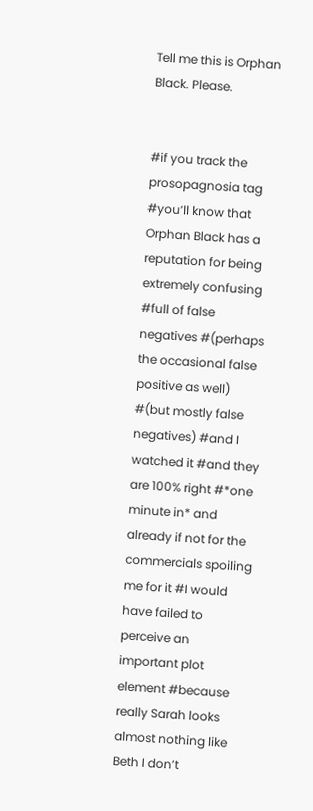Tell me this is Orphan Black. Please.


#if you track the prosopagnosia tag #you’ll know that Orphan Black has a reputation for being extremely confusing #full of false negatives #(perhaps the occasional false positive as well) #(but mostly false negatives) #and I watched it #and they are 100% right #*one minute in* and already if not for the commercials spoiling me for it #I would have failed to perceive an important plot element #because really Sarah looks almost nothing like Beth I don’t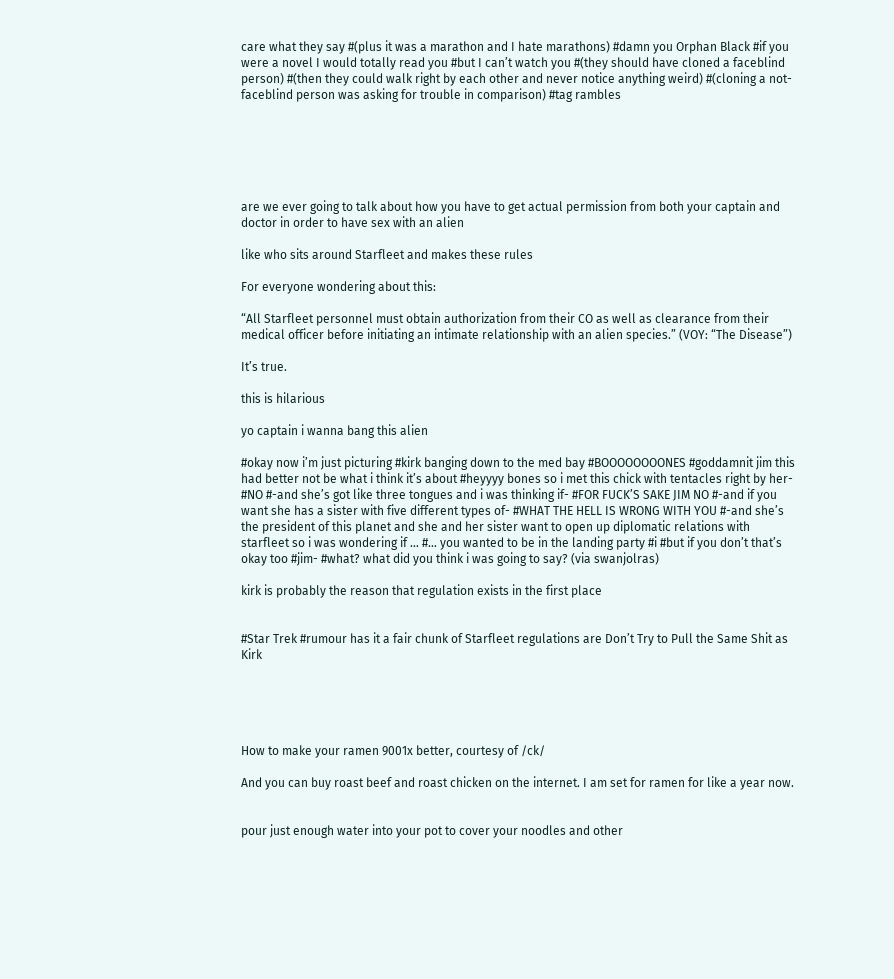care what they say #(plus it was a marathon and I hate marathons) #damn you Orphan Black #if you were a novel I would totally read you #but I can’t watch you #(they should have cloned a faceblind person) #(then they could walk right by each other and never notice anything weird) #(cloning a not-faceblind person was asking for trouble in comparison) #tag rambles






are we ever going to talk about how you have to get actual permission from both your captain and doctor in order to have sex with an alien

like who sits around Starfleet and makes these rules

For everyone wondering about this:

“All Starfleet personnel must obtain authorization from their CO as well as clearance from their medical officer before initiating an intimate relationship with an alien species.” (VOY: “The Disease”)

It’s true.

this is hilarious

yo captain i wanna bang this alien

#okay now i’m just picturing #kirk banging down to the med bay #BOOOOOOOONES #goddamnit jim this had better not be what i think it’s about #heyyyy bones so i met this chick with tentacles right by her- #NO #-and she’s got like three tongues and i was thinking if- #FOR FUCK’S SAKE JIM NO #-and if you want she has a sister with five different types of- #WHAT THE HELL IS WRONG WITH YOU #-and she’s the president of this planet and she and her sister want to open up diplomatic relations with starfleet so i was wondering if … #… you wanted to be in the landing party #i #but if you don’t that’s okay too #jim- #what? what did you think i was going to say? (via swanjolras)

kirk is probably the reason that regulation exists in the first place


#Star Trek #rumour has it a fair chunk of Starfleet regulations are Don’t Try to Pull the Same Shit as Kirk





How to make your ramen 9001x better, courtesy of /ck/

And you can buy roast beef and roast chicken on the internet. I am set for ramen for like a year now.


pour just enough water into your pot to cover your noodles and other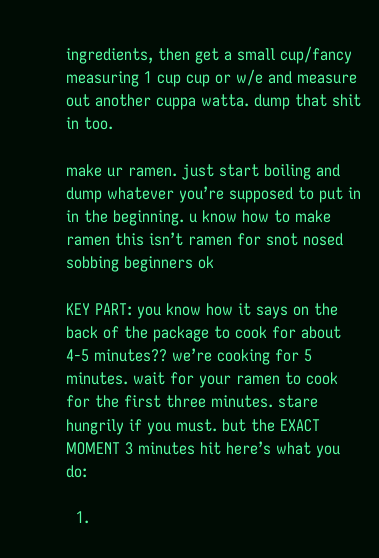ingredients, then get a small cup/fancy measuring 1 cup cup or w/e and measure out another cuppa watta. dump that shit in too.

make ur ramen. just start boiling and dump whatever you’re supposed to put in in the beginning. u know how to make ramen this isn’t ramen for snot nosed sobbing beginners ok

KEY PART: you know how it says on the back of the package to cook for about 4-5 minutes?? we’re cooking for 5 minutes. wait for your ramen to cook for the first three minutes. stare hungrily if you must. but the EXACT MOMENT 3 minutes hit here’s what you do:

  1.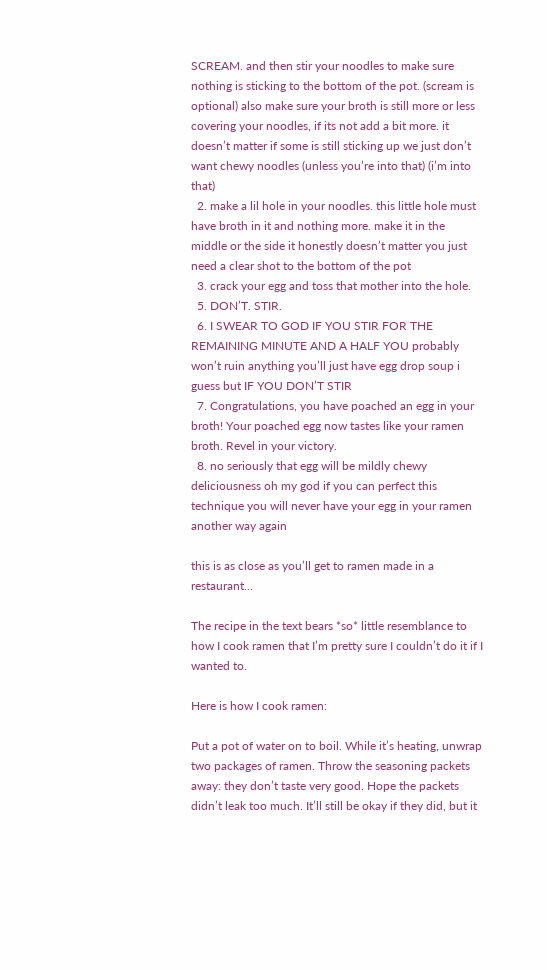SCREAM. and then stir your noodles to make sure nothing is sticking to the bottom of the pot. (scream is optional) also make sure your broth is still more or less covering your noodles, if its not add a bit more. it doesn’t matter if some is still sticking up we just don’t want chewy noodles (unless you’re into that) (i’m into that)
  2. make a lil hole in your noodles. this little hole must have broth in it and nothing more. make it in the middle or the side it honestly doesn’t matter you just need a clear shot to the bottom of the pot
  3. crack your egg and toss that mother into the hole.
  5. DON’T. STIR.
  6. I SWEAR TO GOD IF YOU STIR FOR THE REMAINING MINUTE AND A HALF YOU probably won’t ruin anything you’ll just have egg drop soup i guess but IF YOU DON’T STIR
  7. Congratulations, you have poached an egg in your broth! Your poached egg now tastes like your ramen broth. Revel in your victory.
  8. no seriously that egg will be mildly chewy deliciousness oh my god if you can perfect this technique you will never have your egg in your ramen another way again

this is as close as you’ll get to ramen made in a restaurant…

The recipe in the text bears *so* little resemblance to how I cook ramen that I’m pretty sure I couldn’t do it if I wanted to.

Here is how I cook ramen:

Put a pot of water on to boil. While it’s heating, unwrap two packages of ramen. Throw the seasoning packets away: they don’t taste very good. Hope the packets didn’t leak too much. It’ll still be okay if they did, but it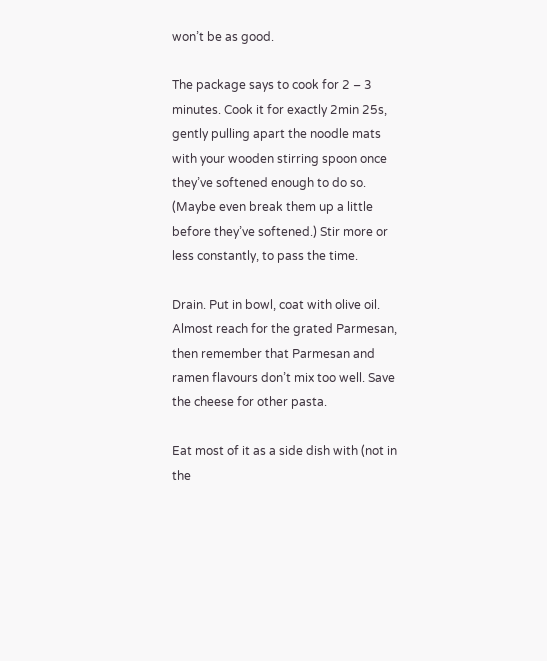won’t be as good.

The package says to cook for 2 – 3 minutes. Cook it for exactly 2min 25s, gently pulling apart the noodle mats with your wooden stirring spoon once they’ve softened enough to do so. (Maybe even break them up a little before they’ve softened.) Stir more or less constantly, to pass the time.

Drain. Put in bowl, coat with olive oil. Almost reach for the grated Parmesan, then remember that Parmesan and ramen flavours don’t mix too well. Save the cheese for other pasta.

Eat most of it as a side dish with (not in the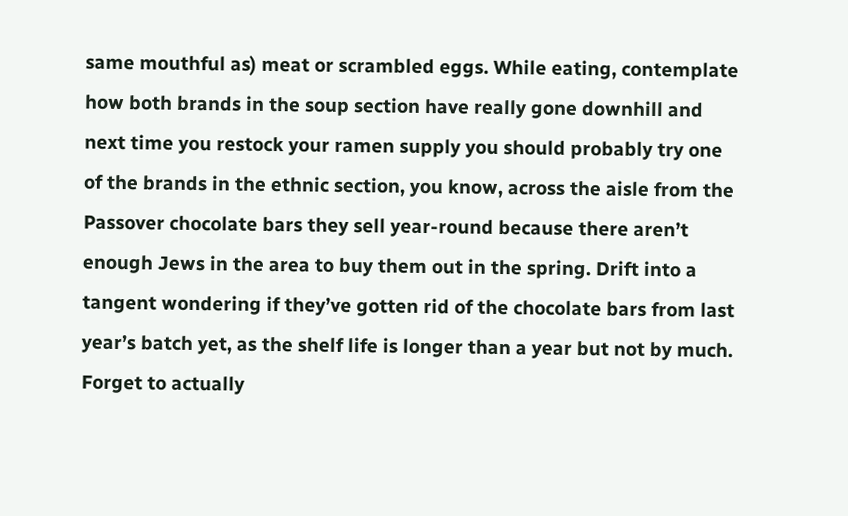same mouthful as) meat or scrambled eggs. While eating, contemplate how both brands in the soup section have really gone downhill and next time you restock your ramen supply you should probably try one of the brands in the ethnic section, you know, across the aisle from the Passover chocolate bars they sell year-round because there aren’t enough Jews in the area to buy them out in the spring. Drift into a tangent wondering if they’ve gotten rid of the chocolate bars from last year’s batch yet, as the shelf life is longer than a year but not by much. Forget to actually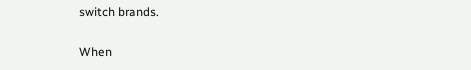switch brands.

When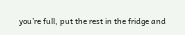you’re full, put the rest in the fridge and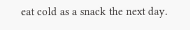eat cold as a snack the next day.